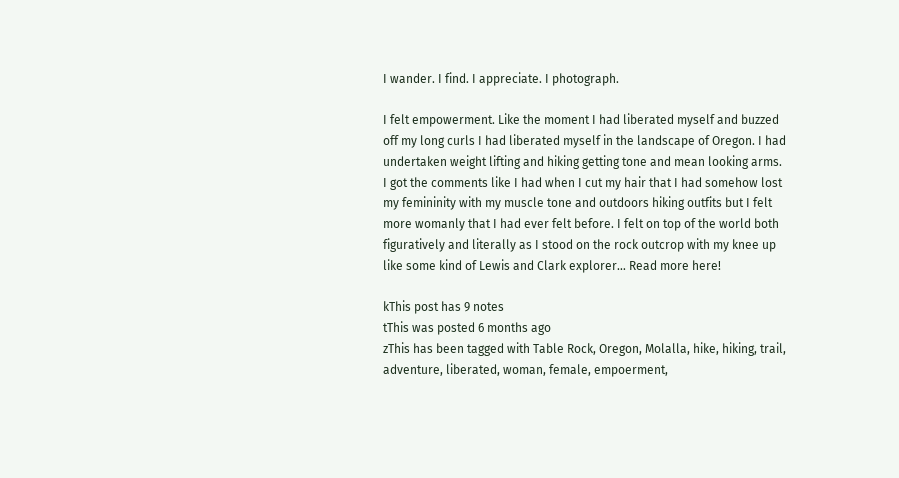I wander. I find. I appreciate. I photograph.

I felt empowerment. Like the moment I had liberated myself and buzzed off my long curls I had liberated myself in the landscape of Oregon. I had undertaken weight lifting and hiking getting tone and mean looking arms. I got the comments like I had when I cut my hair that I had somehow lost my femininity with my muscle tone and outdoors hiking outfits but I felt more womanly that I had ever felt before. I felt on top of the world both figuratively and literally as I stood on the rock outcrop with my knee up like some kind of Lewis and Clark explorer… Read more here!

kThis post has 9 notes
tThis was posted 6 months ago
zThis has been tagged with Table Rock, Oregon, Molalla, hike, hiking, trail, adventure, liberated, woman, female, empoerment,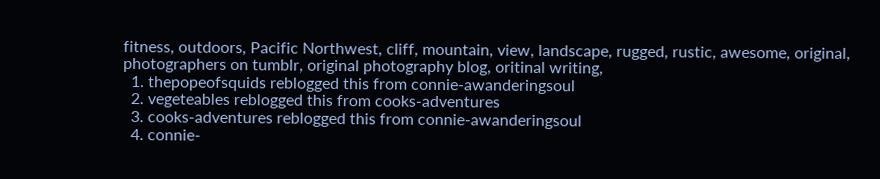fitness, outdoors, Pacific Northwest, cliff, mountain, view, landscape, rugged, rustic, awesome, original, photographers on tumblr, original photography blog, oritinal writing,
  1. thepopeofsquids reblogged this from connie-awanderingsoul
  2. vegeteables reblogged this from cooks-adventures
  3. cooks-adventures reblogged this from connie-awanderingsoul
  4. connie-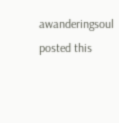awanderingsoul posted this